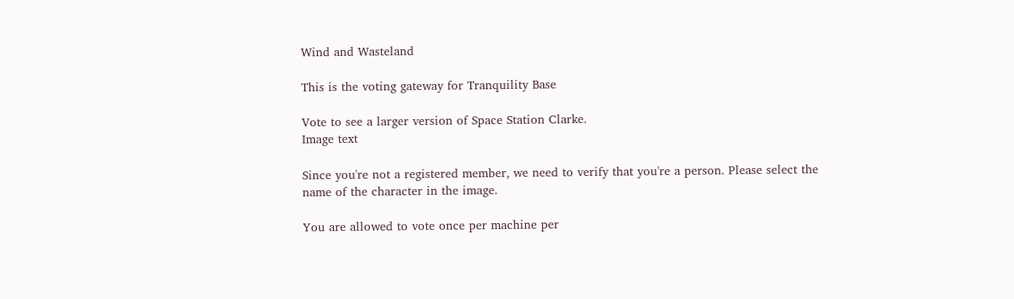Wind and Wasteland

This is the voting gateway for Tranquility Base

Vote to see a larger version of Space Station Clarke.
Image text

Since you're not a registered member, we need to verify that you're a person. Please select the name of the character in the image.

You are allowed to vote once per machine per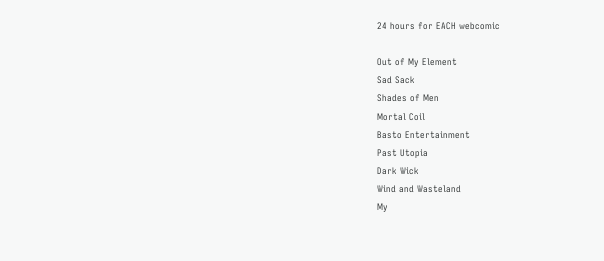24 hours for EACH webcomic

Out of My Element
Sad Sack
Shades of Men
Mortal Coil
Basto Entertainment
Past Utopia
Dark Wick
Wind and Wasteland
My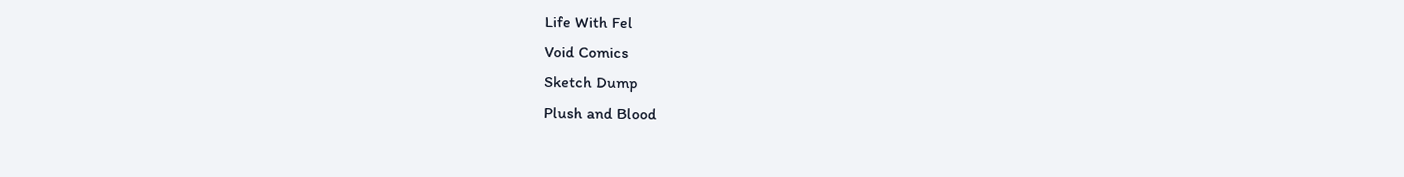Life With Fel
Void Comics
Sketch Dump
Plush and Blood